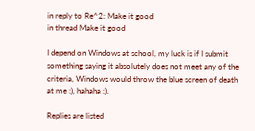in reply to Re^2: Make it good
in thread Make it good

I depend on Windows at school, my luck is if I submit something saying it absolutely does not meet any of the criteria, Windows would throw the blue screen of death at me :), hahaha :).

Replies are listed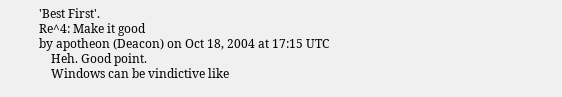'Best First'.
Re^4: Make it good
by apotheon (Deacon) on Oct 18, 2004 at 17:15 UTC
    Heh. Good point.
    Windows can be vindictive like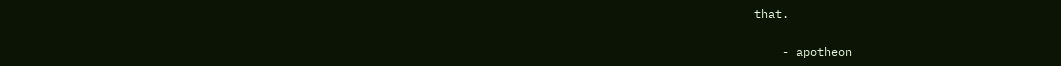that.

    - apotheon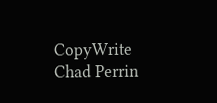CopyWrite Chad Perrin